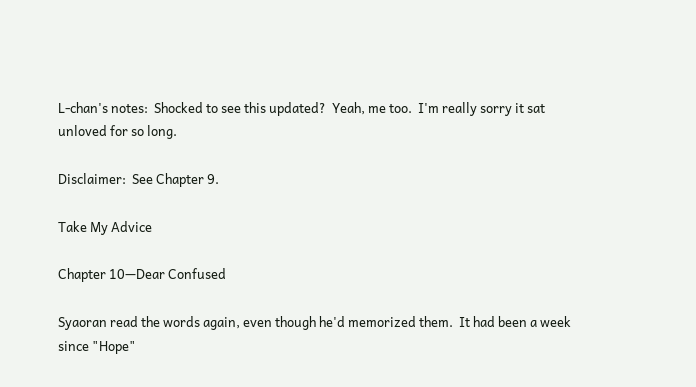L-chan's notes:  Shocked to see this updated?  Yeah, me too.  I'm really sorry it sat unloved for so long.

Disclaimer:  See Chapter 9.

Take My Advice

Chapter 10—Dear Confused

Syaoran read the words again, even though he'd memorized them.  It had been a week since "Hope"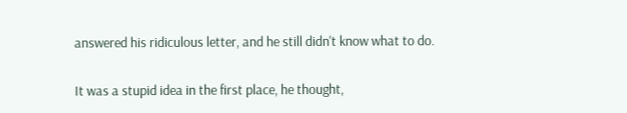answered his ridiculous letter, and he still didn't know what to do.

It was a stupid idea in the first place, he thought,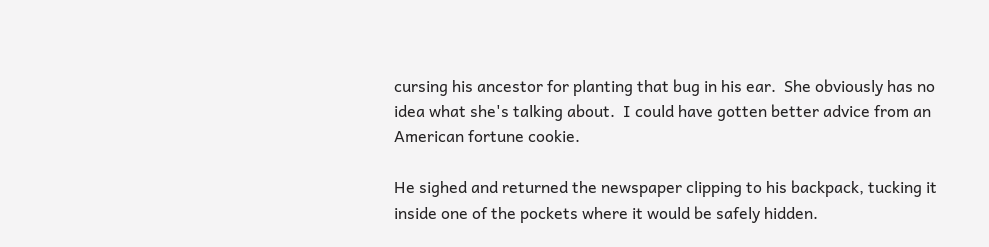cursing his ancestor for planting that bug in his ear.  She obviously has no idea what she's talking about.  I could have gotten better advice from an American fortune cookie.

He sighed and returned the newspaper clipping to his backpack, tucking it inside one of the pockets where it would be safely hidden.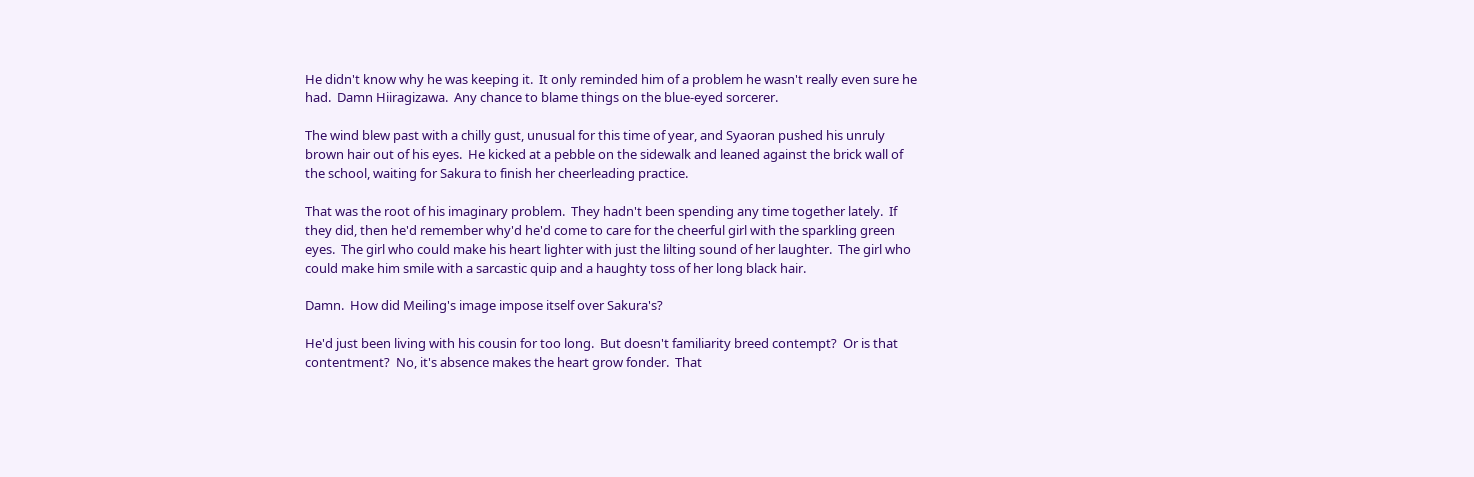He didn't know why he was keeping it.  It only reminded him of a problem he wasn't really even sure he had.  Damn Hiiragizawa.  Any chance to blame things on the blue-eyed sorcerer.

The wind blew past with a chilly gust, unusual for this time of year, and Syaoran pushed his unruly brown hair out of his eyes.  He kicked at a pebble on the sidewalk and leaned against the brick wall of the school, waiting for Sakura to finish her cheerleading practice.

That was the root of his imaginary problem.  They hadn't been spending any time together lately.  If they did, then he'd remember why'd he'd come to care for the cheerful girl with the sparkling green eyes.  The girl who could make his heart lighter with just the lilting sound of her laughter.  The girl who could make him smile with a sarcastic quip and a haughty toss of her long black hair.

Damn.  How did Meiling's image impose itself over Sakura's?

He'd just been living with his cousin for too long.  But doesn't familiarity breed contempt?  Or is that contentment?  No, it's absence makes the heart grow fonder.  That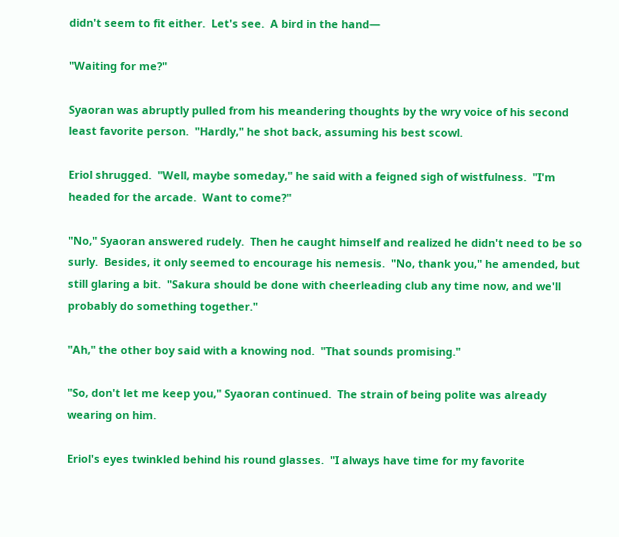didn't seem to fit either.  Let's see.  A bird in the hand—

"Waiting for me?"

Syaoran was abruptly pulled from his meandering thoughts by the wry voice of his second least favorite person.  "Hardly," he shot back, assuming his best scowl.

Eriol shrugged.  "Well, maybe someday," he said with a feigned sigh of wistfulness.  "I'm headed for the arcade.  Want to come?"

"No," Syaoran answered rudely.  Then he caught himself and realized he didn't need to be so surly.  Besides, it only seemed to encourage his nemesis.  "No, thank you," he amended, but still glaring a bit.  "Sakura should be done with cheerleading club any time now, and we'll probably do something together."

"Ah," the other boy said with a knowing nod.  "That sounds promising."

"So, don't let me keep you," Syaoran continued.  The strain of being polite was already wearing on him.

Eriol's eyes twinkled behind his round glasses.  "I always have time for my favorite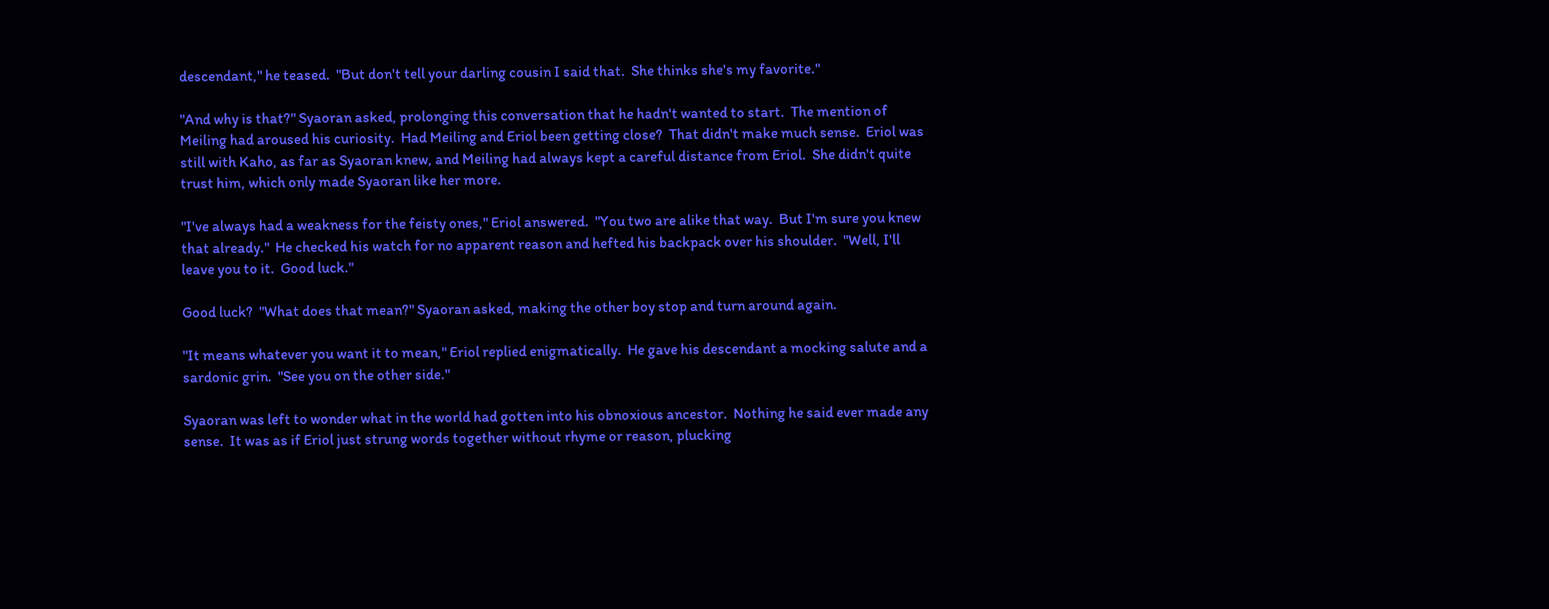descendant," he teased.  "But don't tell your darling cousin I said that.  She thinks she's my favorite."

"And why is that?" Syaoran asked, prolonging this conversation that he hadn't wanted to start.  The mention of Meiling had aroused his curiosity.  Had Meiling and Eriol been getting close?  That didn't make much sense.  Eriol was still with Kaho, as far as Syaoran knew, and Meiling had always kept a careful distance from Eriol.  She didn't quite trust him, which only made Syaoran like her more.

"I've always had a weakness for the feisty ones," Eriol answered.  "You two are alike that way.  But I'm sure you knew that already."  He checked his watch for no apparent reason and hefted his backpack over his shoulder.  "Well, I'll leave you to it.  Good luck."

Good luck?  "What does that mean?" Syaoran asked, making the other boy stop and turn around again.

"It means whatever you want it to mean," Eriol replied enigmatically.  He gave his descendant a mocking salute and a sardonic grin.  "See you on the other side."

Syaoran was left to wonder what in the world had gotten into his obnoxious ancestor.  Nothing he said ever made any sense.  It was as if Eriol just strung words together without rhyme or reason, plucking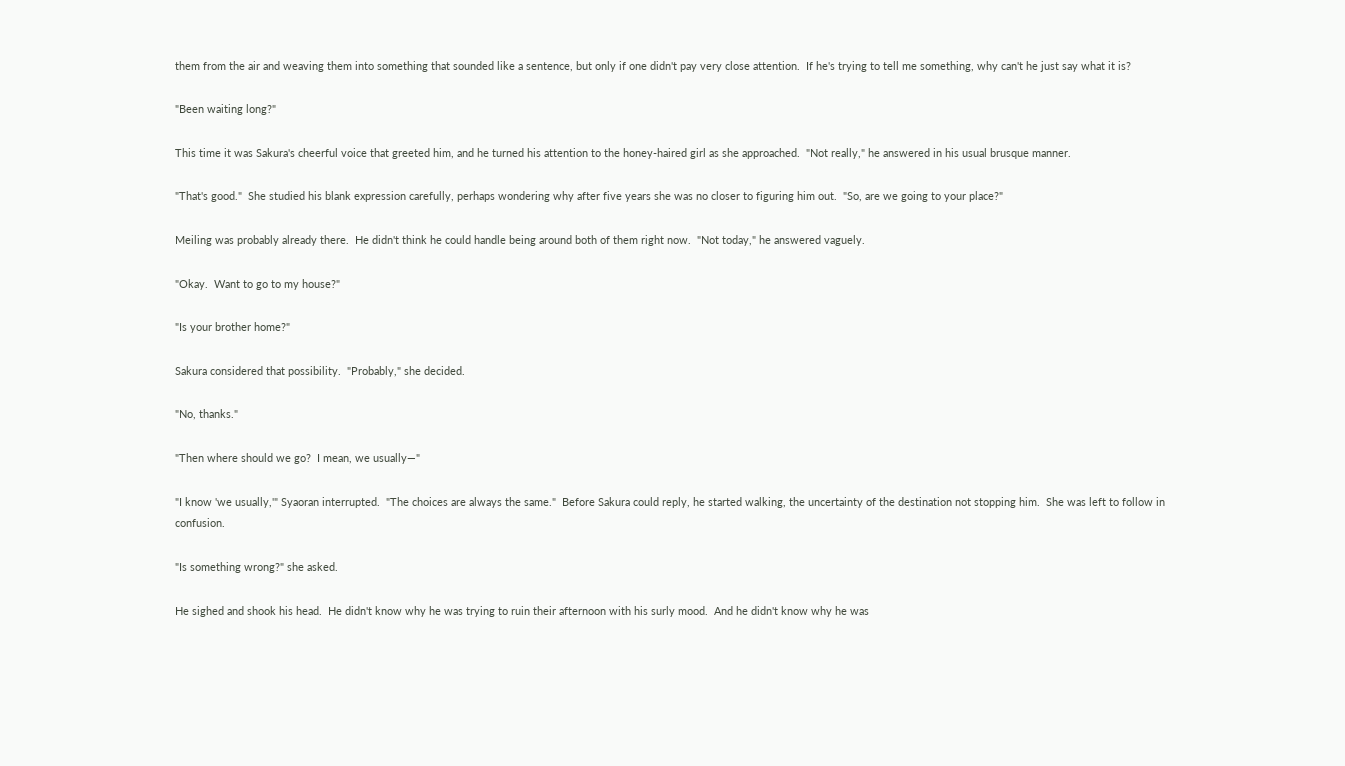them from the air and weaving them into something that sounded like a sentence, but only if one didn't pay very close attention.  If he's trying to tell me something, why can't he just say what it is?

"Been waiting long?"

This time it was Sakura's cheerful voice that greeted him, and he turned his attention to the honey-haired girl as she approached.  "Not really," he answered in his usual brusque manner.

"That's good."  She studied his blank expression carefully, perhaps wondering why after five years she was no closer to figuring him out.  "So, are we going to your place?"

Meiling was probably already there.  He didn't think he could handle being around both of them right now.  "Not today," he answered vaguely.

"Okay.  Want to go to my house?"

"Is your brother home?"

Sakura considered that possibility.  "Probably," she decided.

"No, thanks."

"Then where should we go?  I mean, we usually—"

"I know 'we usually,'" Syaoran interrupted.  "The choices are always the same."  Before Sakura could reply, he started walking, the uncertainty of the destination not stopping him.  She was left to follow in confusion.

"Is something wrong?" she asked.

He sighed and shook his head.  He didn't know why he was trying to ruin their afternoon with his surly mood.  And he didn't know why he was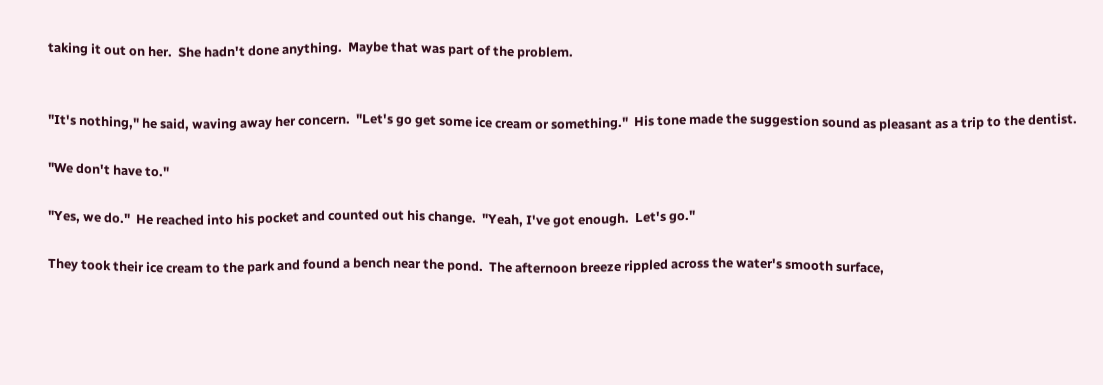taking it out on her.  She hadn't done anything.  Maybe that was part of the problem.


"It's nothing," he said, waving away her concern.  "Let's go get some ice cream or something."  His tone made the suggestion sound as pleasant as a trip to the dentist.

"We don't have to."

"Yes, we do."  He reached into his pocket and counted out his change.  "Yeah, I've got enough.  Let's go."

They took their ice cream to the park and found a bench near the pond.  The afternoon breeze rippled across the water's smooth surface,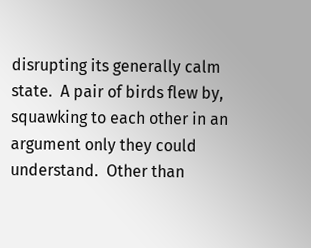disrupting its generally calm state.  A pair of birds flew by, squawking to each other in an argument only they could understand.  Other than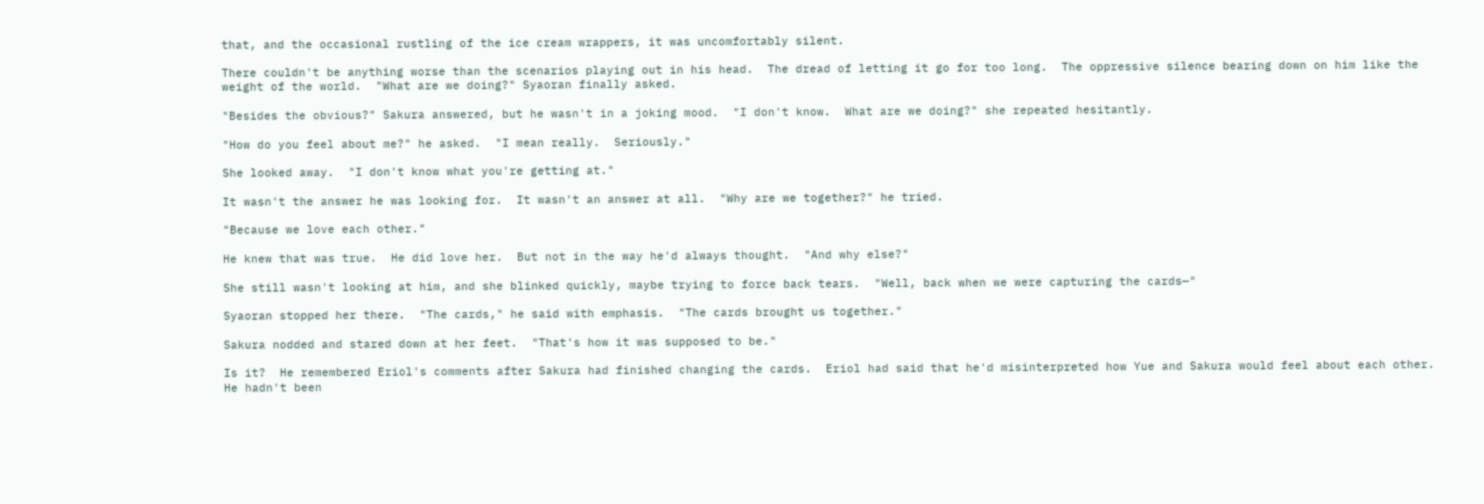that, and the occasional rustling of the ice cream wrappers, it was uncomfortably silent.

There couldn't be anything worse than the scenarios playing out in his head.  The dread of letting it go for too long.  The oppressive silence bearing down on him like the weight of the world.  "What are we doing?" Syaoran finally asked.

"Besides the obvious?" Sakura answered, but he wasn't in a joking mood.  "I don't know.  What are we doing?" she repeated hesitantly.

"How do you feel about me?" he asked.  "I mean really.  Seriously."

She looked away.  "I don't know what you're getting at."

It wasn't the answer he was looking for.  It wasn't an answer at all.  "Why are we together?" he tried.

"Because we love each other."

He knew that was true.  He did love her.  But not in the way he'd always thought.  "And why else?"

She still wasn't looking at him, and she blinked quickly, maybe trying to force back tears.  "Well, back when we were capturing the cards—"

Syaoran stopped her there.  "The cards," he said with emphasis.  "The cards brought us together."

Sakura nodded and stared down at her feet.  "That's how it was supposed to be."

Is it?  He remembered Eriol's comments after Sakura had finished changing the cards.  Eriol had said that he'd misinterpreted how Yue and Sakura would feel about each other.  He hadn't been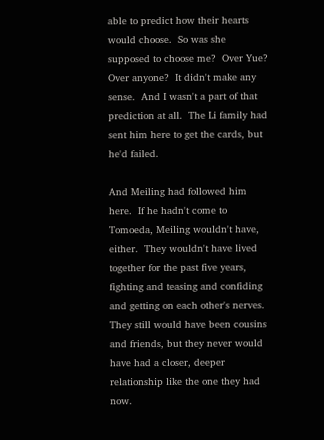able to predict how their hearts would choose.  So was she supposed to choose me?  Over Yue?  Over anyone?  It didn't make any sense.  And I wasn't a part of that prediction at all.  The Li family had sent him here to get the cards, but he'd failed.

And Meiling had followed him here.  If he hadn't come to Tomoeda, Meiling wouldn't have, either.  They wouldn't have lived together for the past five years, fighting and teasing and confiding and getting on each other's nerves.  They still would have been cousins and friends, but they never would have had a closer, deeper relationship like the one they had now.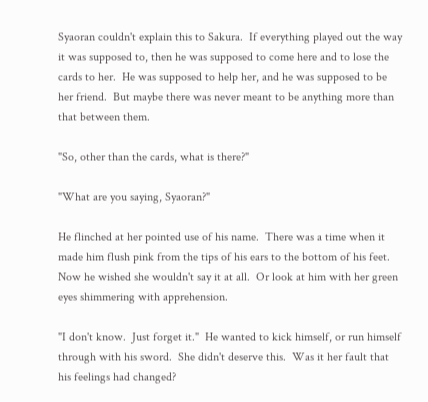Syaoran couldn't explain this to Sakura.  If everything played out the way it was supposed to, then he was supposed to come here and to lose the cards to her.  He was supposed to help her, and he was supposed to be her friend.  But maybe there was never meant to be anything more than that between them.

"So, other than the cards, what is there?"

"What are you saying, Syaoran?"

He flinched at her pointed use of his name.  There was a time when it made him flush pink from the tips of his ears to the bottom of his feet.  Now he wished she wouldn't say it at all.  Or look at him with her green eyes shimmering with apprehension.

"I don't know.  Just forget it."  He wanted to kick himself, or run himself through with his sword.  She didn't deserve this.  Was it her fault that his feelings had changed?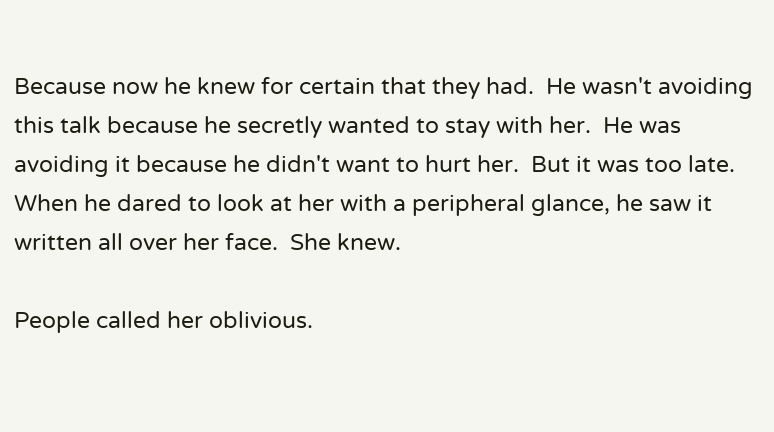Because now he knew for certain that they had.  He wasn't avoiding this talk because he secretly wanted to stay with her.  He was avoiding it because he didn't want to hurt her.  But it was too late.  When he dared to look at her with a peripheral glance, he saw it written all over her face.  She knew.

People called her oblivious.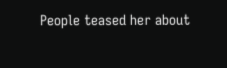People teased her about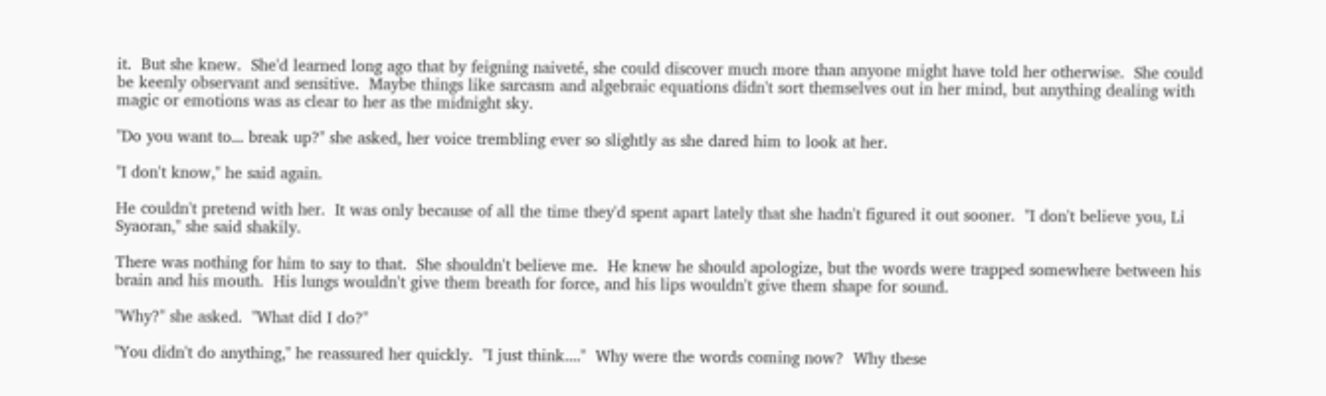it.  But she knew.  She'd learned long ago that by feigning naiveté, she could discover much more than anyone might have told her otherwise.  She could be keenly observant and sensitive.  Maybe things like sarcasm and algebraic equations didn't sort themselves out in her mind, but anything dealing with magic or emotions was as clear to her as the midnight sky.

"Do you want to... break up?" she asked, her voice trembling ever so slightly as she dared him to look at her.

"I don't know," he said again.

He couldn't pretend with her.  It was only because of all the time they'd spent apart lately that she hadn't figured it out sooner.  "I don't believe you, Li Syaoran," she said shakily.

There was nothing for him to say to that.  She shouldn't believe me.  He knew he should apologize, but the words were trapped somewhere between his brain and his mouth.  His lungs wouldn't give them breath for force, and his lips wouldn't give them shape for sound.

"Why?" she asked.  "What did I do?"

"You didn't do anything," he reassured her quickly.  "I just think...."  Why were the words coming now?  Why these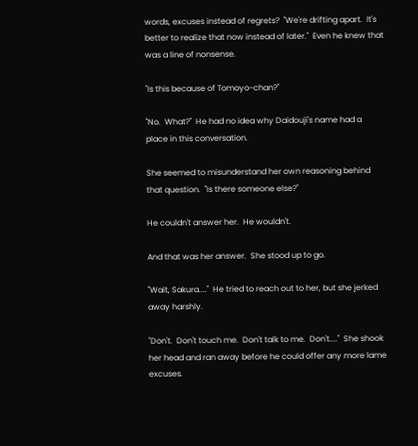words, excuses instead of regrets?  "We're drifting apart.  It's better to realize that now instead of later."  Even he knew that was a line of nonsense.

"Is this because of Tomoyo-chan?"

"No.  What?"  He had no idea why Daidouji's name had a place in this conversation.

She seemed to misunderstand her own reasoning behind that question.  "Is there someone else?"

He couldn't answer her.  He wouldn't.

And that was her answer.  She stood up to go.

"Wait, Sakura...."  He tried to reach out to her, but she jerked away harshly.

"Don't.  Don't touch me.  Don't talk to me.  Don't...."  She shook her head and ran away before he could offer any more lame excuses.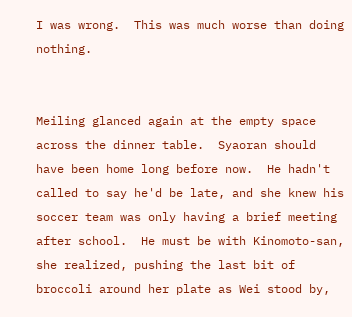I was wrong.  This was much worse than doing nothing.


Meiling glanced again at the empty space across the dinner table.  Syaoran should have been home long before now.  He hadn't called to say he'd be late, and she knew his soccer team was only having a brief meeting after school.  He must be with Kinomoto-san, she realized, pushing the last bit of broccoli around her plate as Wei stood by,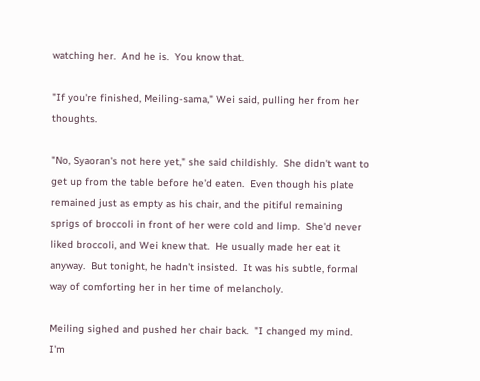watching her.  And he is.  You know that.

"If you're finished, Meiling-sama," Wei said, pulling her from her thoughts.

"No, Syaoran's not here yet," she said childishly.  She didn't want to get up from the table before he'd eaten.  Even though his plate remained just as empty as his chair, and the pitiful remaining sprigs of broccoli in front of her were cold and limp.  She'd never liked broccoli, and Wei knew that.  He usually made her eat it anyway.  But tonight, he hadn't insisted.  It was his subtle, formal way of comforting her in her time of melancholy.

Meiling sighed and pushed her chair back.  "I changed my mind.  I'm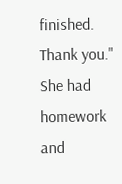finished.  Thank you."  She had homework and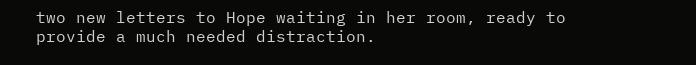two new letters to Hope waiting in her room, ready to provide a much needed distraction.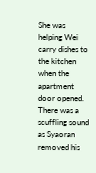She was helping Wei carry dishes to the kitchen when the apartment door opened.  There was a scuffling sound as Syaoran removed his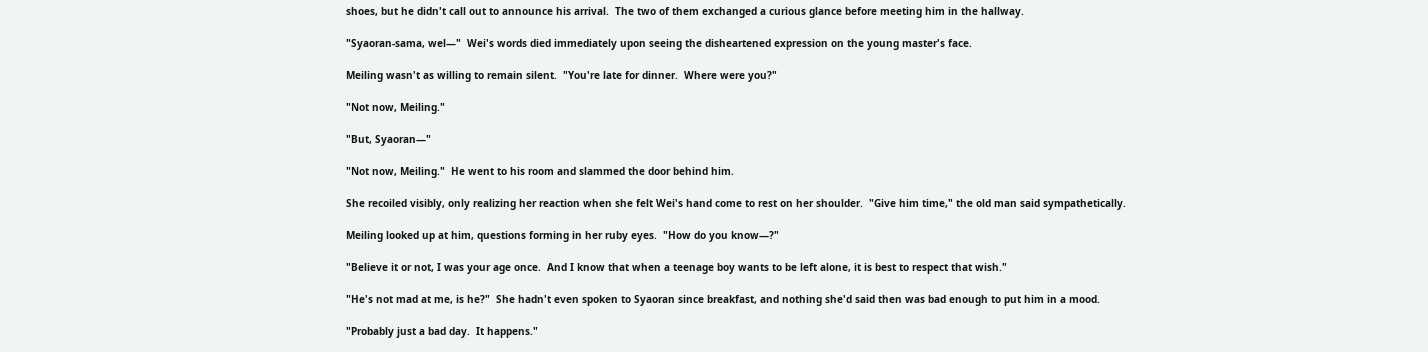shoes, but he didn't call out to announce his arrival.  The two of them exchanged a curious glance before meeting him in the hallway.

"Syaoran-sama, wel—"  Wei's words died immediately upon seeing the disheartened expression on the young master's face.

Meiling wasn't as willing to remain silent.  "You're late for dinner.  Where were you?"

"Not now, Meiling."

"But, Syaoran—"

"Not now, Meiling."  He went to his room and slammed the door behind him.

She recoiled visibly, only realizing her reaction when she felt Wei's hand come to rest on her shoulder.  "Give him time," the old man said sympathetically.

Meiling looked up at him, questions forming in her ruby eyes.  "How do you know—?"

"Believe it or not, I was your age once.  And I know that when a teenage boy wants to be left alone, it is best to respect that wish."

"He's not mad at me, is he?"  She hadn't even spoken to Syaoran since breakfast, and nothing she'd said then was bad enough to put him in a mood.

"Probably just a bad day.  It happens."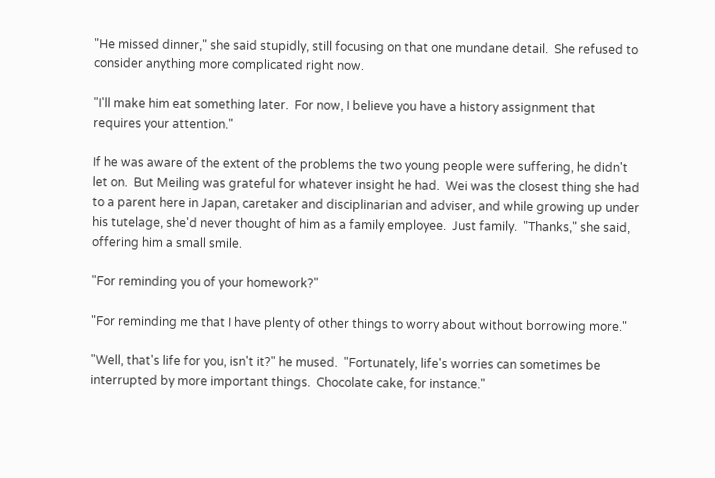"He missed dinner," she said stupidly, still focusing on that one mundane detail.  She refused to consider anything more complicated right now.

"I'll make him eat something later.  For now, I believe you have a history assignment that requires your attention."

If he was aware of the extent of the problems the two young people were suffering, he didn't let on.  But Meiling was grateful for whatever insight he had.  Wei was the closest thing she had to a parent here in Japan, caretaker and disciplinarian and adviser, and while growing up under his tutelage, she'd never thought of him as a family employee.  Just family.  "Thanks," she said, offering him a small smile.

"For reminding you of your homework?"

"For reminding me that I have plenty of other things to worry about without borrowing more."

"Well, that's life for you, isn't it?" he mused.  "Fortunately, life's worries can sometimes be interrupted by more important things.  Chocolate cake, for instance."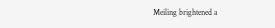Meiling brightened a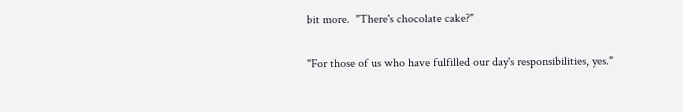bit more.  "There's chocolate cake?"

"For those of us who have fulfilled our day's responsibilities, yes."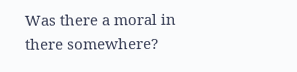Was there a moral in there somewhere?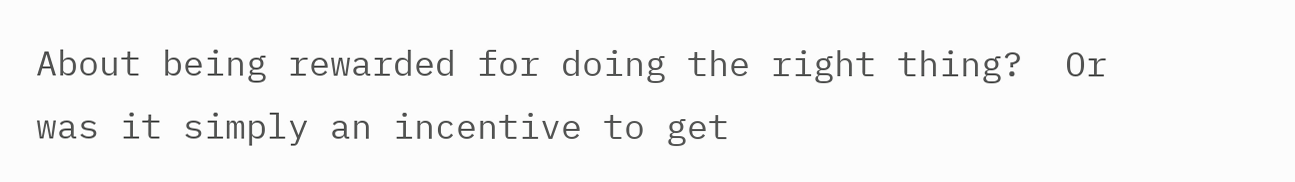About being rewarded for doing the right thing?  Or was it simply an incentive to get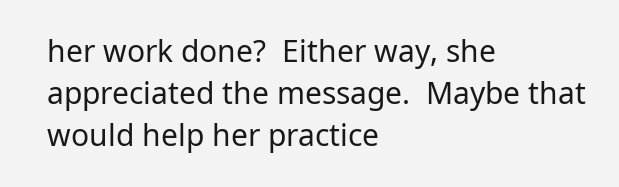her work done?  Either way, she appreciated the message.  Maybe that would help her practice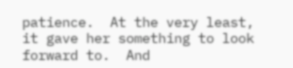patience.  At the very least, it gave her something to look forward to.  And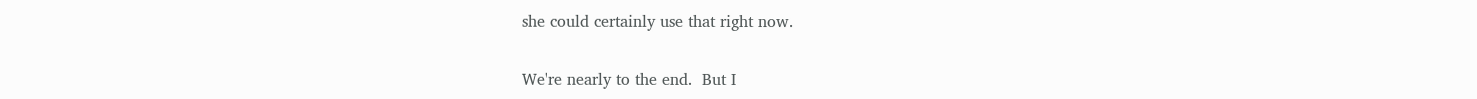she could certainly use that right now.


We're nearly to the end.  But I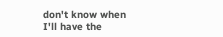don't know when I'll have the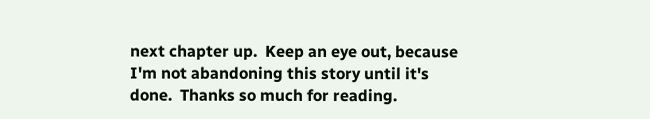next chapter up.  Keep an eye out, because I'm not abandoning this story until it's done.  Thanks so much for reading.